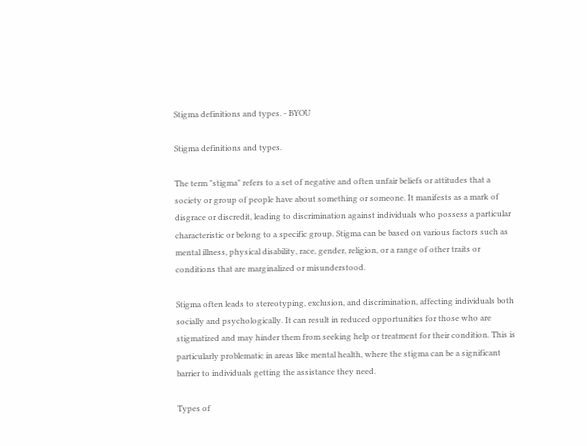Stigma definitions and types. - BYOU

Stigma definitions and types.

The term "stigma" refers to a set of negative and often unfair beliefs or attitudes that a society or group of people have about something or someone. It manifests as a mark of disgrace or discredit, leading to discrimination against individuals who possess a particular characteristic or belong to a specific group. Stigma can be based on various factors such as mental illness, physical disability, race, gender, religion, or a range of other traits or conditions that are marginalized or misunderstood.

Stigma often leads to stereotyping, exclusion, and discrimination, affecting individuals both socially and psychologically. It can result in reduced opportunities for those who are stigmatized and may hinder them from seeking help or treatment for their condition. This is particularly problematic in areas like mental health, where the stigma can be a significant barrier to individuals getting the assistance they need.

Types of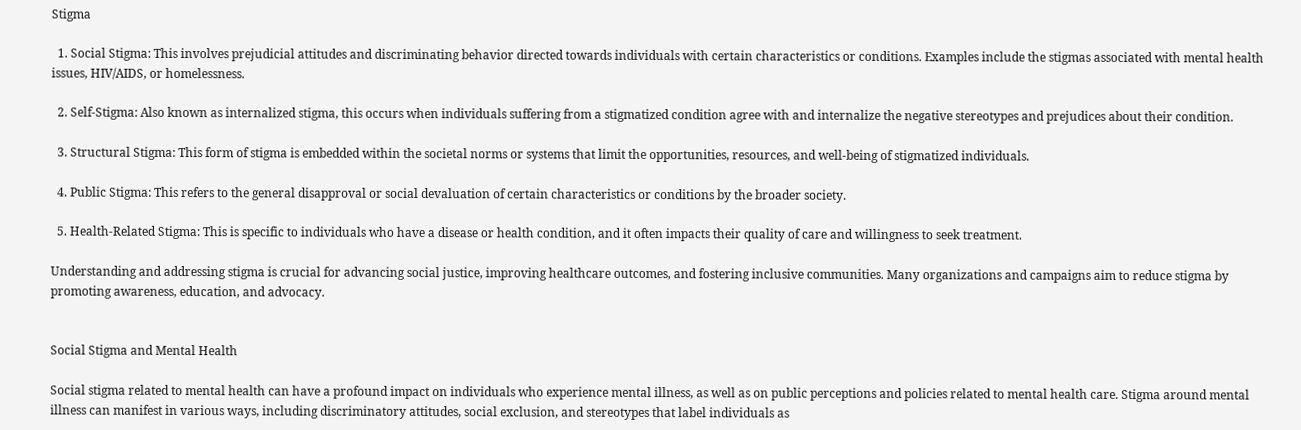Stigma

  1. Social Stigma: This involves prejudicial attitudes and discriminating behavior directed towards individuals with certain characteristics or conditions. Examples include the stigmas associated with mental health issues, HIV/AIDS, or homelessness.

  2. Self-Stigma: Also known as internalized stigma, this occurs when individuals suffering from a stigmatized condition agree with and internalize the negative stereotypes and prejudices about their condition.

  3. Structural Stigma: This form of stigma is embedded within the societal norms or systems that limit the opportunities, resources, and well-being of stigmatized individuals.

  4. Public Stigma: This refers to the general disapproval or social devaluation of certain characteristics or conditions by the broader society.

  5. Health-Related Stigma: This is specific to individuals who have a disease or health condition, and it often impacts their quality of care and willingness to seek treatment.

Understanding and addressing stigma is crucial for advancing social justice, improving healthcare outcomes, and fostering inclusive communities. Many organizations and campaigns aim to reduce stigma by promoting awareness, education, and advocacy.


Social Stigma and Mental Health

Social stigma related to mental health can have a profound impact on individuals who experience mental illness, as well as on public perceptions and policies related to mental health care. Stigma around mental illness can manifest in various ways, including discriminatory attitudes, social exclusion, and stereotypes that label individuals as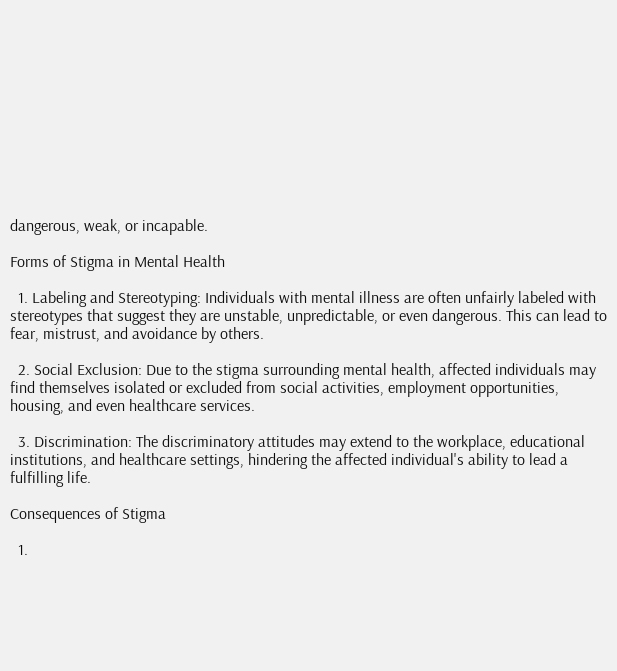dangerous, weak, or incapable.

Forms of Stigma in Mental Health

  1. Labeling and Stereotyping: Individuals with mental illness are often unfairly labeled with stereotypes that suggest they are unstable, unpredictable, or even dangerous. This can lead to fear, mistrust, and avoidance by others.

  2. Social Exclusion: Due to the stigma surrounding mental health, affected individuals may find themselves isolated or excluded from social activities, employment opportunities, housing, and even healthcare services.

  3. Discrimination: The discriminatory attitudes may extend to the workplace, educational institutions, and healthcare settings, hindering the affected individual's ability to lead a fulfilling life.

Consequences of Stigma

  1.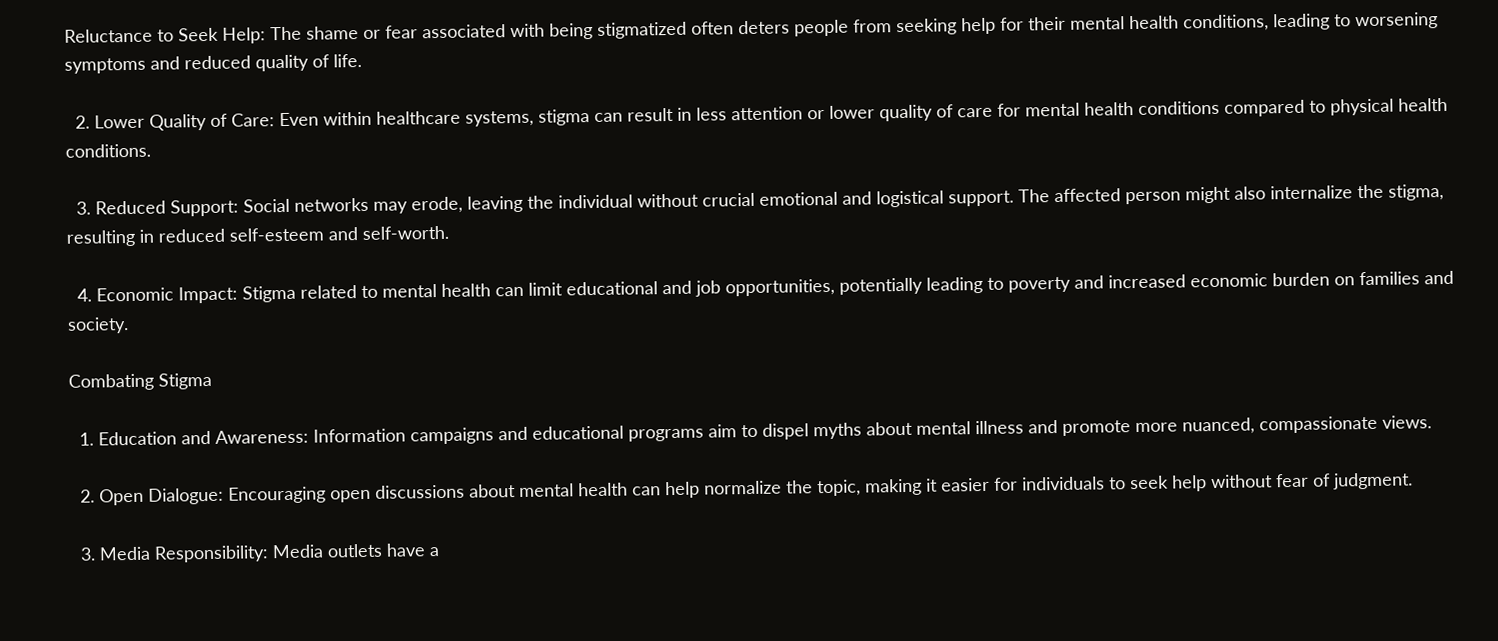Reluctance to Seek Help: The shame or fear associated with being stigmatized often deters people from seeking help for their mental health conditions, leading to worsening symptoms and reduced quality of life.

  2. Lower Quality of Care: Even within healthcare systems, stigma can result in less attention or lower quality of care for mental health conditions compared to physical health conditions.

  3. Reduced Support: Social networks may erode, leaving the individual without crucial emotional and logistical support. The affected person might also internalize the stigma, resulting in reduced self-esteem and self-worth.

  4. Economic Impact: Stigma related to mental health can limit educational and job opportunities, potentially leading to poverty and increased economic burden on families and society.

Combating Stigma

  1. Education and Awareness: Information campaigns and educational programs aim to dispel myths about mental illness and promote more nuanced, compassionate views.

  2. Open Dialogue: Encouraging open discussions about mental health can help normalize the topic, making it easier for individuals to seek help without fear of judgment.

  3. Media Responsibility: Media outlets have a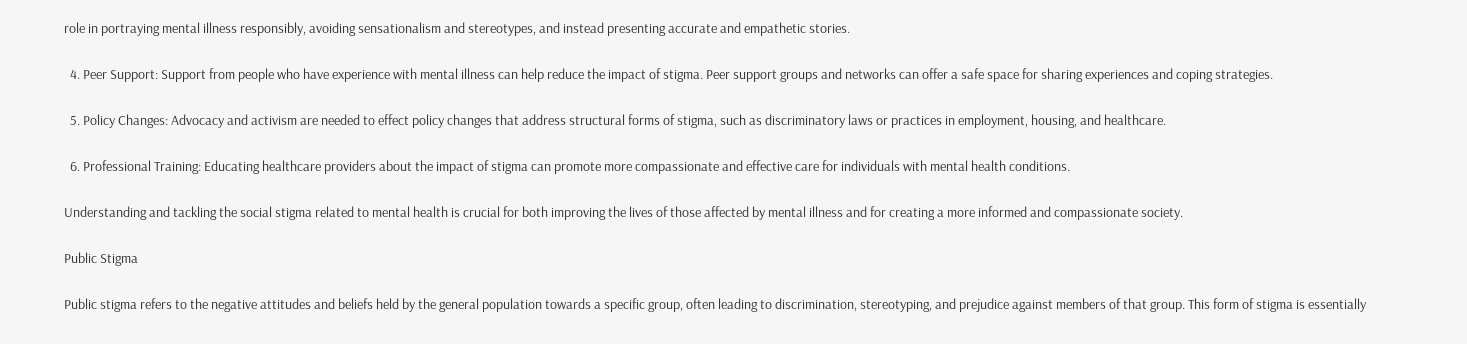role in portraying mental illness responsibly, avoiding sensationalism and stereotypes, and instead presenting accurate and empathetic stories.

  4. Peer Support: Support from people who have experience with mental illness can help reduce the impact of stigma. Peer support groups and networks can offer a safe space for sharing experiences and coping strategies.

  5. Policy Changes: Advocacy and activism are needed to effect policy changes that address structural forms of stigma, such as discriminatory laws or practices in employment, housing, and healthcare.

  6. Professional Training: Educating healthcare providers about the impact of stigma can promote more compassionate and effective care for individuals with mental health conditions.

Understanding and tackling the social stigma related to mental health is crucial for both improving the lives of those affected by mental illness and for creating a more informed and compassionate society.

Public Stigma

Public stigma refers to the negative attitudes and beliefs held by the general population towards a specific group, often leading to discrimination, stereotyping, and prejudice against members of that group. This form of stigma is essentially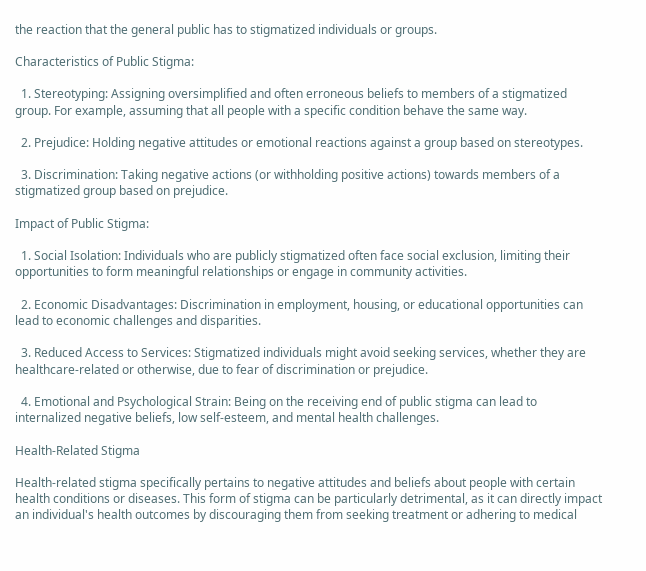the reaction that the general public has to stigmatized individuals or groups.

Characteristics of Public Stigma:

  1. Stereotyping: Assigning oversimplified and often erroneous beliefs to members of a stigmatized group. For example, assuming that all people with a specific condition behave the same way.

  2. Prejudice: Holding negative attitudes or emotional reactions against a group based on stereotypes.

  3. Discrimination: Taking negative actions (or withholding positive actions) towards members of a stigmatized group based on prejudice.

Impact of Public Stigma:

  1. Social Isolation: Individuals who are publicly stigmatized often face social exclusion, limiting their opportunities to form meaningful relationships or engage in community activities.

  2. Economic Disadvantages: Discrimination in employment, housing, or educational opportunities can lead to economic challenges and disparities.

  3. Reduced Access to Services: Stigmatized individuals might avoid seeking services, whether they are healthcare-related or otherwise, due to fear of discrimination or prejudice.

  4. Emotional and Psychological Strain: Being on the receiving end of public stigma can lead to internalized negative beliefs, low self-esteem, and mental health challenges.

Health-Related Stigma

Health-related stigma specifically pertains to negative attitudes and beliefs about people with certain health conditions or diseases. This form of stigma can be particularly detrimental, as it can directly impact an individual's health outcomes by discouraging them from seeking treatment or adhering to medical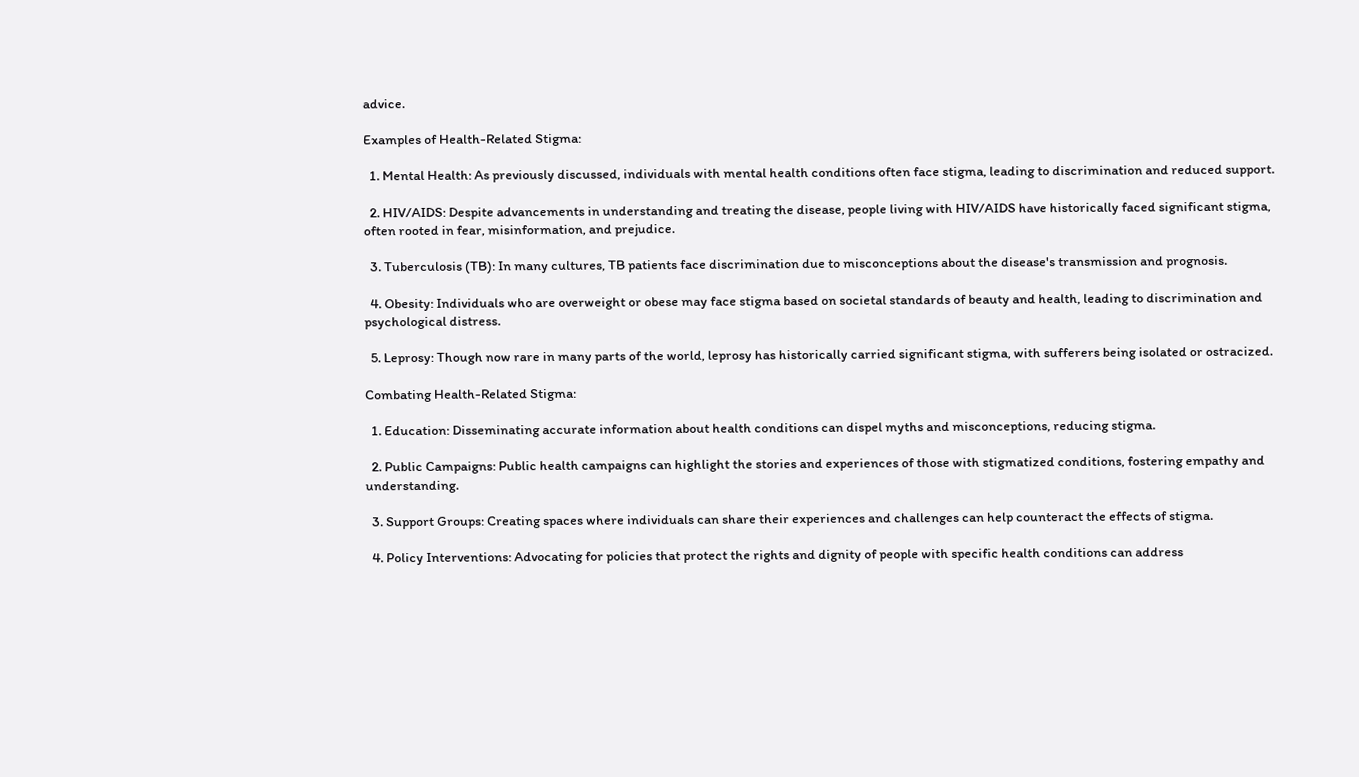advice.

Examples of Health-Related Stigma:

  1. Mental Health: As previously discussed, individuals with mental health conditions often face stigma, leading to discrimination and reduced support.

  2. HIV/AIDS: Despite advancements in understanding and treating the disease, people living with HIV/AIDS have historically faced significant stigma, often rooted in fear, misinformation, and prejudice.

  3. Tuberculosis (TB): In many cultures, TB patients face discrimination due to misconceptions about the disease's transmission and prognosis.

  4. Obesity: Individuals who are overweight or obese may face stigma based on societal standards of beauty and health, leading to discrimination and psychological distress.

  5. Leprosy: Though now rare in many parts of the world, leprosy has historically carried significant stigma, with sufferers being isolated or ostracized.

Combating Health-Related Stigma:

  1. Education: Disseminating accurate information about health conditions can dispel myths and misconceptions, reducing stigma.

  2. Public Campaigns: Public health campaigns can highlight the stories and experiences of those with stigmatized conditions, fostering empathy and understanding.

  3. Support Groups: Creating spaces where individuals can share their experiences and challenges can help counteract the effects of stigma.

  4. Policy Interventions: Advocating for policies that protect the rights and dignity of people with specific health conditions can address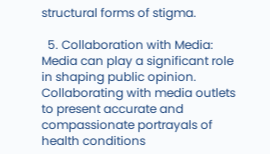structural forms of stigma.

  5. Collaboration with Media: Media can play a significant role in shaping public opinion. Collaborating with media outlets to present accurate and compassionate portrayals of health conditions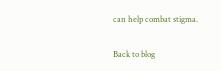can help combat stigma.


Back to blog